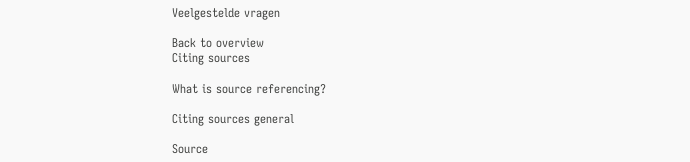Veelgestelde vragen

Back to overview
Citing sources

What is source referencing?

Citing sources general

Source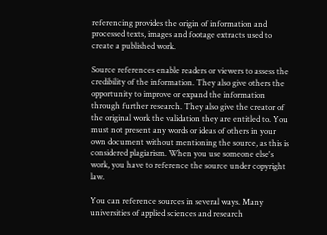referencing provides the origin of information and processed texts, images and footage extracts used to create a published work.

Source references enable readers or viewers to assess the credibility of the information. They also give others the opportunity to improve or expand the information through further research. They also give the creator of the original work the validation they are entitled to. You must not present any words or ideas of others in your own document without mentioning the source, as this is considered plagiarism. When you use someone else's work, you have to reference the source under copyright law.

You can reference sources in several ways. Many universities of applied sciences and research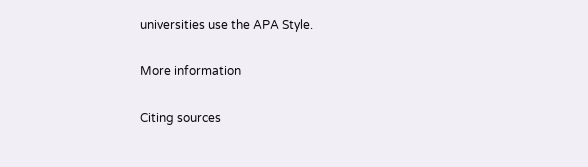universities use the APA Style.

More information

Citing sources